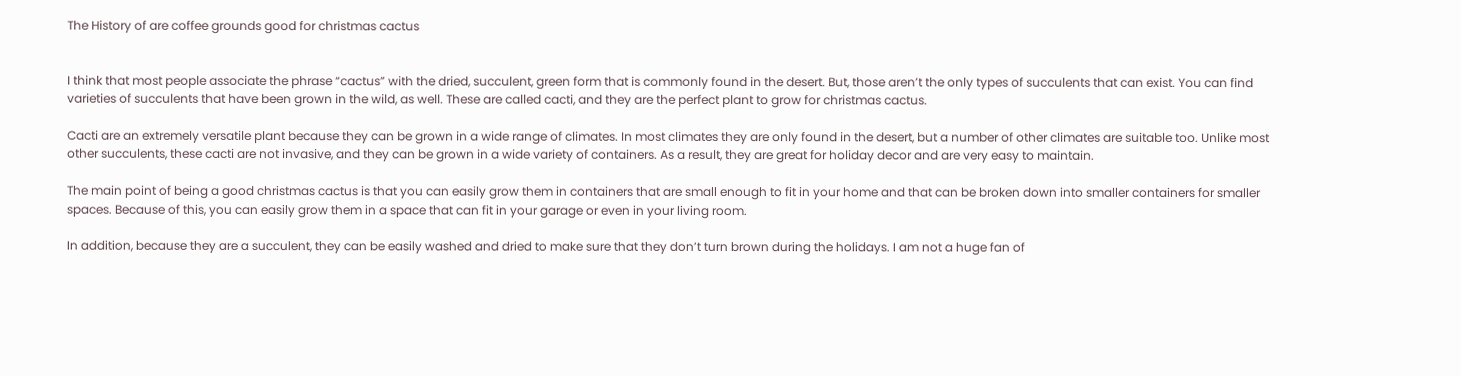The History of are coffee grounds good for christmas cactus


I think that most people associate the phrase “cactus” with the dried, succulent, green form that is commonly found in the desert. But, those aren’t the only types of succulents that can exist. You can find varieties of succulents that have been grown in the wild, as well. These are called cacti, and they are the perfect plant to grow for christmas cactus.

Cacti are an extremely versatile plant because they can be grown in a wide range of climates. In most climates they are only found in the desert, but a number of other climates are suitable too. Unlike most other succulents, these cacti are not invasive, and they can be grown in a wide variety of containers. As a result, they are great for holiday decor and are very easy to maintain.

The main point of being a good christmas cactus is that you can easily grow them in containers that are small enough to fit in your home and that can be broken down into smaller containers for smaller spaces. Because of this, you can easily grow them in a space that can fit in your garage or even in your living room.

In addition, because they are a succulent, they can be easily washed and dried to make sure that they don’t turn brown during the holidays. I am not a huge fan of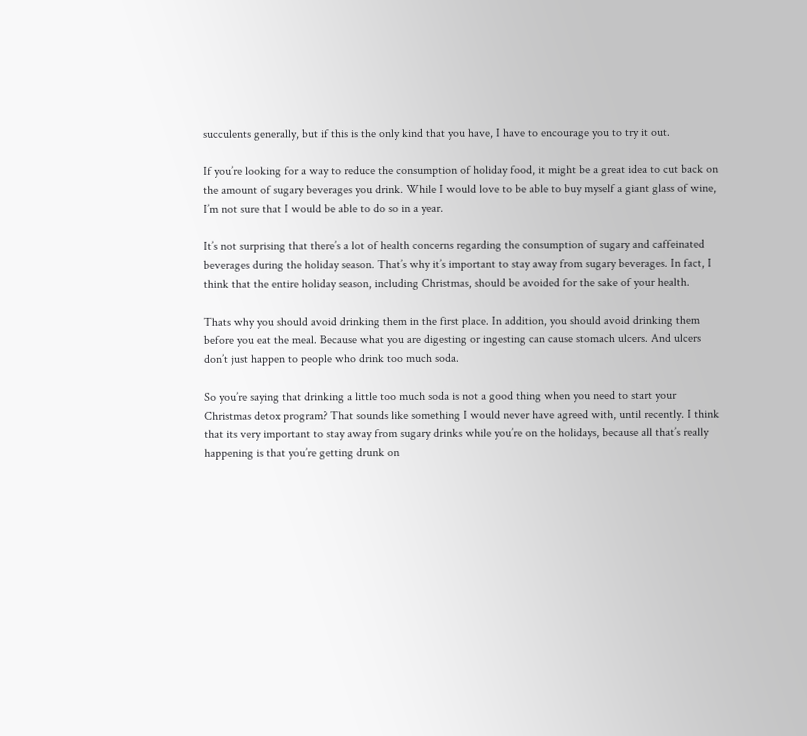succulents generally, but if this is the only kind that you have, I have to encourage you to try it out.

If you’re looking for a way to reduce the consumption of holiday food, it might be a great idea to cut back on the amount of sugary beverages you drink. While I would love to be able to buy myself a giant glass of wine, I’m not sure that I would be able to do so in a year.

It’s not surprising that there’s a lot of health concerns regarding the consumption of sugary and caffeinated beverages during the holiday season. That’s why it’s important to stay away from sugary beverages. In fact, I think that the entire holiday season, including Christmas, should be avoided for the sake of your health.

Thats why you should avoid drinking them in the first place. In addition, you should avoid drinking them before you eat the meal. Because what you are digesting or ingesting can cause stomach ulcers. And ulcers don’t just happen to people who drink too much soda.

So you’re saying that drinking a little too much soda is not a good thing when you need to start your Christmas detox program? That sounds like something I would never have agreed with, until recently. I think that its very important to stay away from sugary drinks while you’re on the holidays, because all that’s really happening is that you’re getting drunk on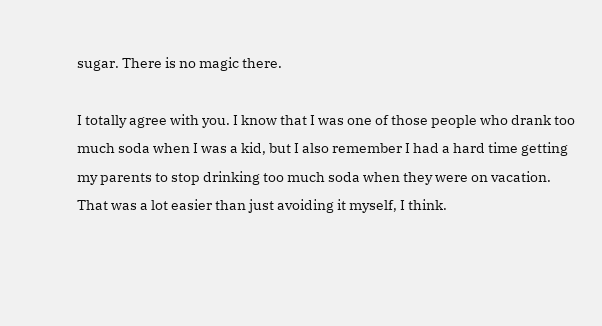sugar. There is no magic there.

I totally agree with you. I know that I was one of those people who drank too much soda when I was a kid, but I also remember I had a hard time getting my parents to stop drinking too much soda when they were on vacation. That was a lot easier than just avoiding it myself, I think.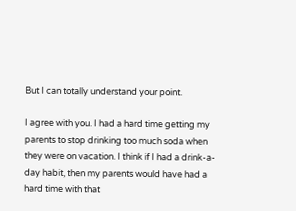But I can totally understand your point.

I agree with you. I had a hard time getting my parents to stop drinking too much soda when they were on vacation. I think if I had a drink-a-day habit, then my parents would have had a hard time with that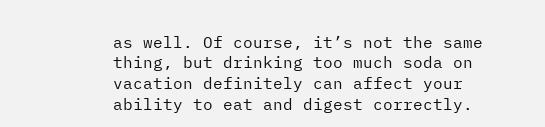as well. Of course, it’s not the same thing, but drinking too much soda on vacation definitely can affect your ability to eat and digest correctly.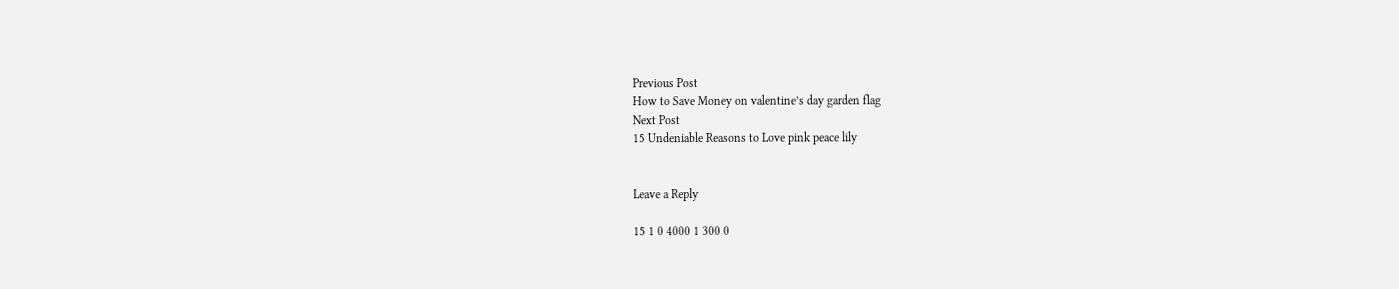Previous Post
How to Save Money on valentine’s day garden flag
Next Post
15 Undeniable Reasons to Love pink peace lily


Leave a Reply

15 1 0 4000 1 300 0